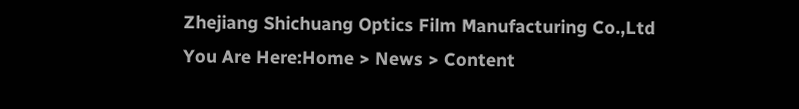Zhejiang Shichuang Optics Film Manufacturing Co.,Ltd
You Are Here:Home > News > Content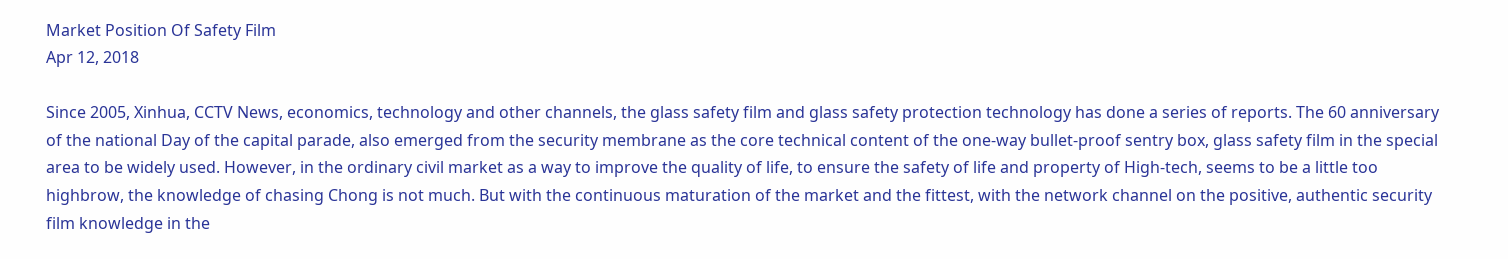Market Position Of Safety Film
Apr 12, 2018

Since 2005, Xinhua, CCTV News, economics, technology and other channels, the glass safety film and glass safety protection technology has done a series of reports. The 60 anniversary of the national Day of the capital parade, also emerged from the security membrane as the core technical content of the one-way bullet-proof sentry box, glass safety film in the special area to be widely used. However, in the ordinary civil market as a way to improve the quality of life, to ensure the safety of life and property of High-tech, seems to be a little too highbrow, the knowledge of chasing Chong is not much. But with the continuous maturation of the market and the fittest, with the network channel on the positive, authentic security film knowledge in the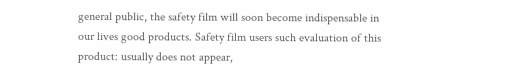general public, the safety film will soon become indispensable in our lives good products. Safety film users such evaluation of this product: usually does not appear,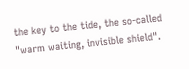the key to the tide, the so-called "warm waiting, invisible shield".